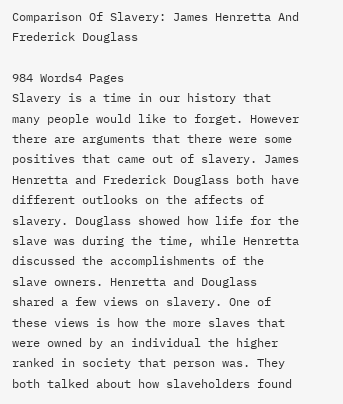Comparison Of Slavery: James Henretta And Frederick Douglass

984 Words4 Pages
Slavery is a time in our history that many people would like to forget. However there are arguments that there were some positives that came out of slavery. James Henretta and Frederick Douglass both have different outlooks on the affects of slavery. Douglass showed how life for the slave was during the time, while Henretta discussed the accomplishments of the slave owners. Henretta and Douglass shared a few views on slavery. One of these views is how the more slaves that were owned by an individual the higher ranked in society that person was. They both talked about how slaveholders found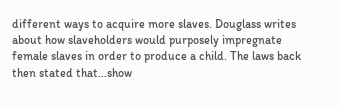different ways to acquire more slaves. Douglass writes about how slaveholders would purposely impregnate female slaves in order to produce a child. The laws back then stated that…show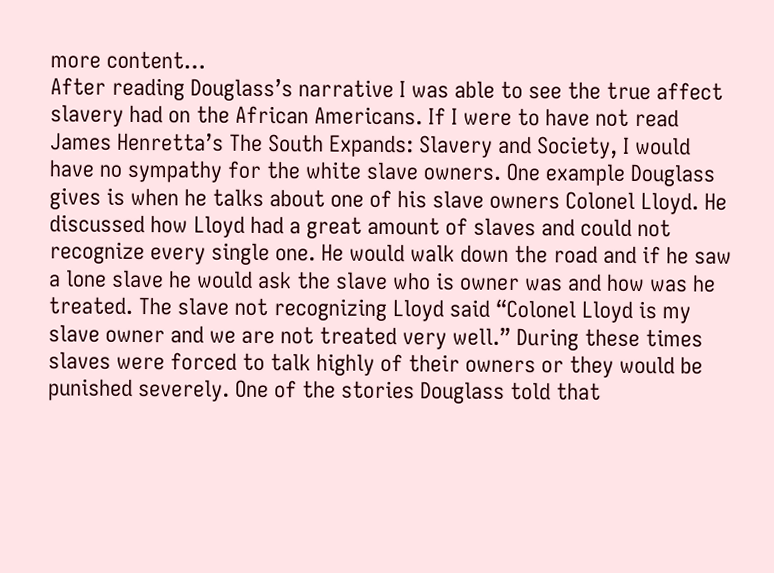more content…
After reading Douglass’s narrative I was able to see the true affect slavery had on the African Americans. If I were to have not read James Henretta’s The South Expands: Slavery and Society, I would have no sympathy for the white slave owners. One example Douglass gives is when he talks about one of his slave owners Colonel Lloyd. He discussed how Lloyd had a great amount of slaves and could not recognize every single one. He would walk down the road and if he saw a lone slave he would ask the slave who is owner was and how was he treated. The slave not recognizing Lloyd said “Colonel Lloyd is my slave owner and we are not treated very well.” During these times slaves were forced to talk highly of their owners or they would be punished severely. One of the stories Douglass told that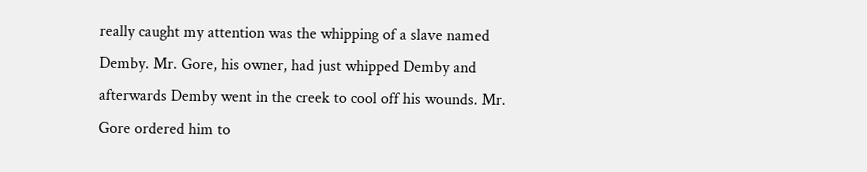really caught my attention was the whipping of a slave named Demby. Mr. Gore, his owner, had just whipped Demby and afterwards Demby went in the creek to cool off his wounds. Mr. Gore ordered him to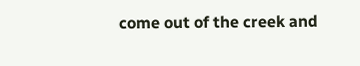come out of the creek and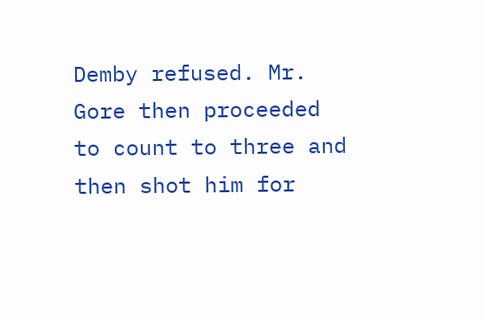Demby refused. Mr. Gore then proceeded to count to three and then shot him for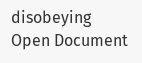disobeying
Open Document